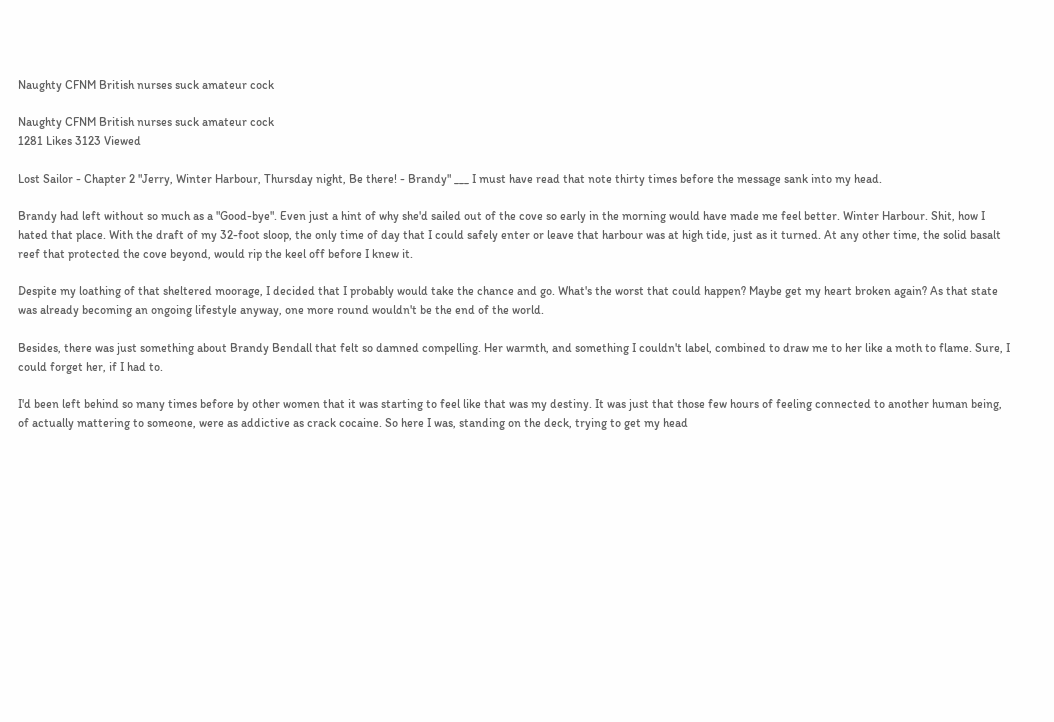Naughty CFNM British nurses suck amateur cock

Naughty CFNM British nurses suck amateur cock
1281 Likes 3123 Viewed

Lost Sailor - Chapter 2 "Jerry, Winter Harbour, Thursday night, Be there! - Brandy" ___ I must have read that note thirty times before the message sank into my head.

Brandy had left without so much as a "Good-bye". Even just a hint of why she'd sailed out of the cove so early in the morning would have made me feel better. Winter Harbour. Shit, how I hated that place. With the draft of my 32-foot sloop, the only time of day that I could safely enter or leave that harbour was at high tide, just as it turned. At any other time, the solid basalt reef that protected the cove beyond, would rip the keel off before I knew it.

Despite my loathing of that sheltered moorage, I decided that I probably would take the chance and go. What's the worst that could happen? Maybe get my heart broken again? As that state was already becoming an ongoing lifestyle anyway, one more round wouldn't be the end of the world.

Besides, there was just something about Brandy Bendall that felt so damned compelling. Her warmth, and something I couldn't label, combined to draw me to her like a moth to flame. Sure, I could forget her, if I had to.

I'd been left behind so many times before by other women that it was starting to feel like that was my destiny. It was just that those few hours of feeling connected to another human being, of actually mattering to someone, were as addictive as crack cocaine. So here I was, standing on the deck, trying to get my head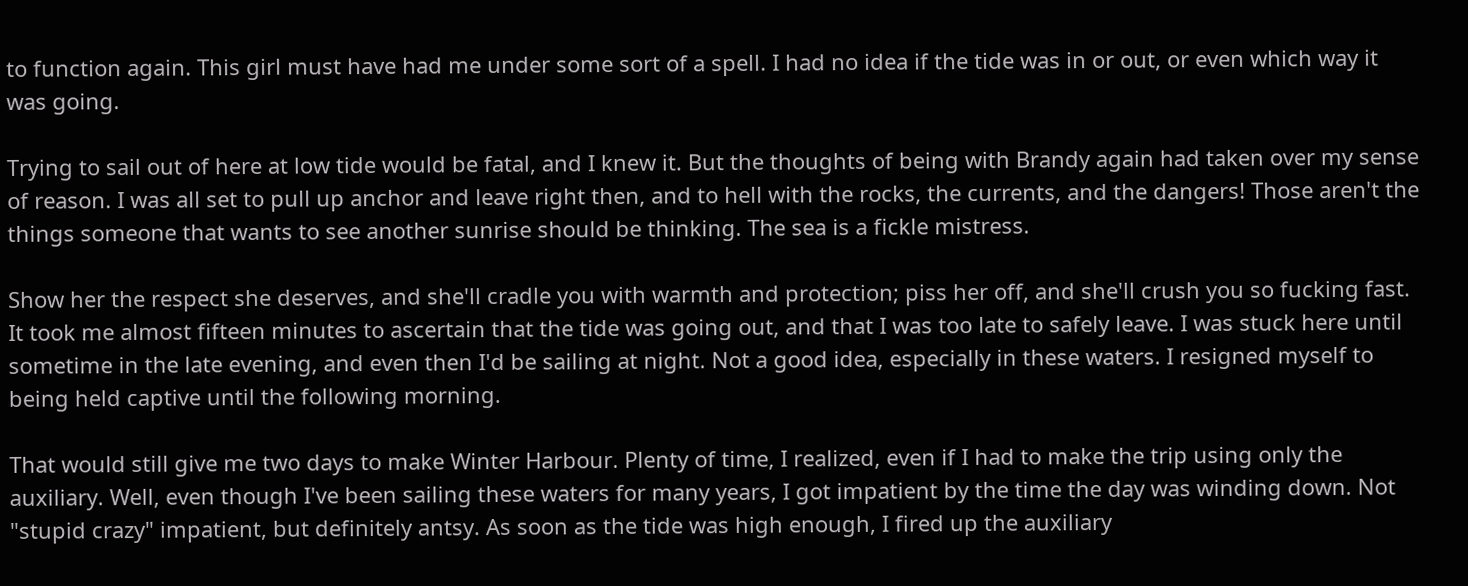to function again. This girl must have had me under some sort of a spell. I had no idea if the tide was in or out, or even which way it was going.

Trying to sail out of here at low tide would be fatal, and I knew it. But the thoughts of being with Brandy again had taken over my sense of reason. I was all set to pull up anchor and leave right then, and to hell with the rocks, the currents, and the dangers! Those aren't the things someone that wants to see another sunrise should be thinking. The sea is a fickle mistress.

Show her the respect she deserves, and she'll cradle you with warmth and protection; piss her off, and she'll crush you so fucking fast. It took me almost fifteen minutes to ascertain that the tide was going out, and that I was too late to safely leave. I was stuck here until sometime in the late evening, and even then I'd be sailing at night. Not a good idea, especially in these waters. I resigned myself to being held captive until the following morning.

That would still give me two days to make Winter Harbour. Plenty of time, I realized, even if I had to make the trip using only the auxiliary. Well, even though I've been sailing these waters for many years, I got impatient by the time the day was winding down. Not "stupid crazy" impatient, but definitely antsy. As soon as the tide was high enough, I fired up the auxiliary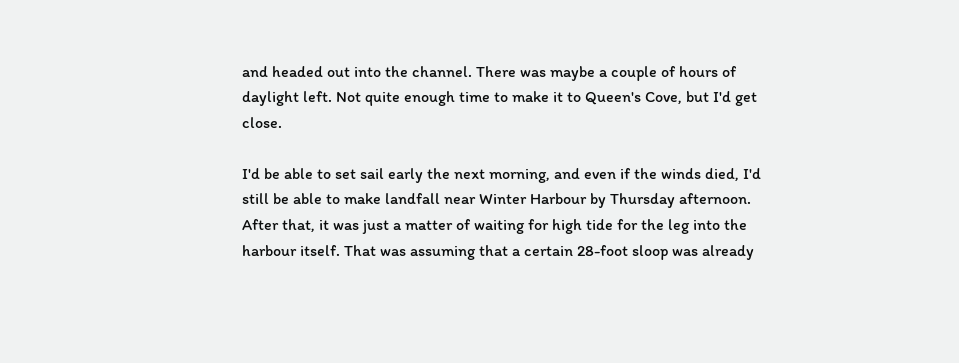and headed out into the channel. There was maybe a couple of hours of daylight left. Not quite enough time to make it to Queen's Cove, but I'd get close.

I'd be able to set sail early the next morning, and even if the winds died, I'd still be able to make landfall near Winter Harbour by Thursday afternoon. After that, it was just a matter of waiting for high tide for the leg into the harbour itself. That was assuming that a certain 28-foot sloop was already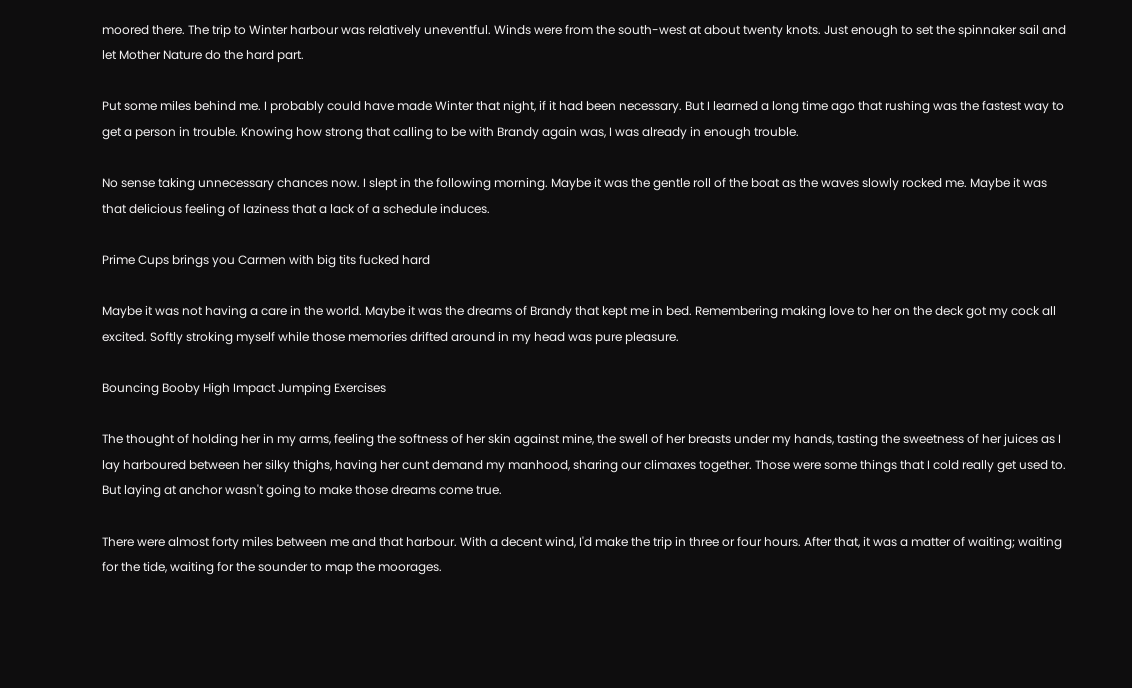moored there. The trip to Winter harbour was relatively uneventful. Winds were from the south-west at about twenty knots. Just enough to set the spinnaker sail and let Mother Nature do the hard part.

Put some miles behind me. I probably could have made Winter that night, if it had been necessary. But I learned a long time ago that rushing was the fastest way to get a person in trouble. Knowing how strong that calling to be with Brandy again was, I was already in enough trouble.

No sense taking unnecessary chances now. I slept in the following morning. Maybe it was the gentle roll of the boat as the waves slowly rocked me. Maybe it was that delicious feeling of laziness that a lack of a schedule induces.

Prime Cups brings you Carmen with big tits fucked hard

Maybe it was not having a care in the world. Maybe it was the dreams of Brandy that kept me in bed. Remembering making love to her on the deck got my cock all excited. Softly stroking myself while those memories drifted around in my head was pure pleasure.

Bouncing Booby High Impact Jumping Exercises

The thought of holding her in my arms, feeling the softness of her skin against mine, the swell of her breasts under my hands, tasting the sweetness of her juices as I lay harboured between her silky thighs, having her cunt demand my manhood, sharing our climaxes together. Those were some things that I cold really get used to. But laying at anchor wasn't going to make those dreams come true.

There were almost forty miles between me and that harbour. With a decent wind, I'd make the trip in three or four hours. After that, it was a matter of waiting; waiting for the tide, waiting for the sounder to map the moorages.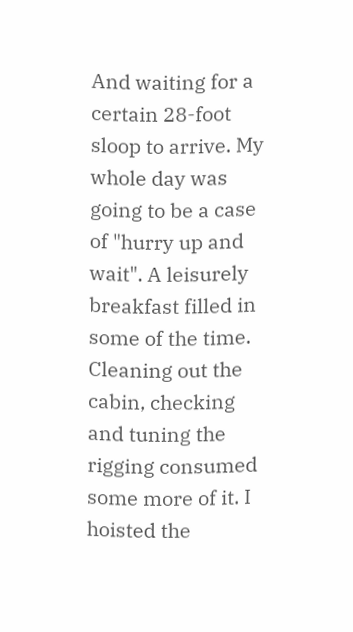And waiting for a certain 28-foot sloop to arrive. My whole day was going to be a case of "hurry up and wait". A leisurely breakfast filled in some of the time. Cleaning out the cabin, checking and tuning the rigging consumed some more of it. I hoisted the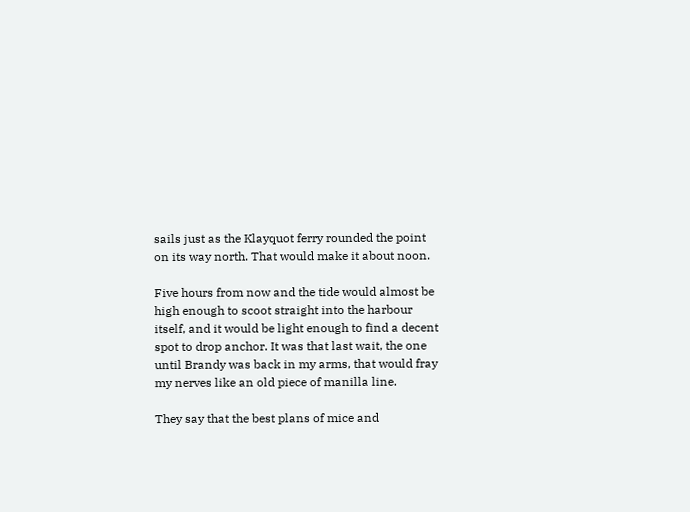sails just as the Klayquot ferry rounded the point on its way north. That would make it about noon.

Five hours from now and the tide would almost be high enough to scoot straight into the harbour itself, and it would be light enough to find a decent spot to drop anchor. It was that last wait, the one until Brandy was back in my arms, that would fray my nerves like an old piece of manilla line.

They say that the best plans of mice and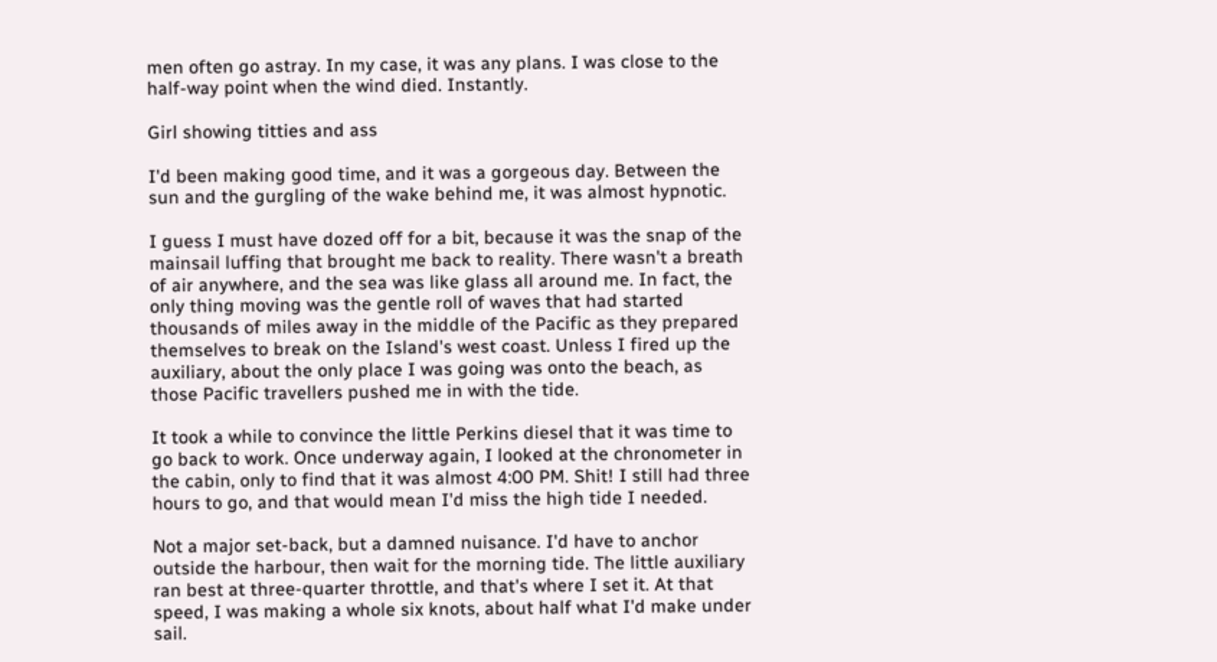men often go astray. In my case, it was any plans. I was close to the half-way point when the wind died. Instantly.

Girl showing titties and ass

I'd been making good time, and it was a gorgeous day. Between the sun and the gurgling of the wake behind me, it was almost hypnotic.

I guess I must have dozed off for a bit, because it was the snap of the mainsail luffing that brought me back to reality. There wasn't a breath of air anywhere, and the sea was like glass all around me. In fact, the only thing moving was the gentle roll of waves that had started thousands of miles away in the middle of the Pacific as they prepared themselves to break on the Island's west coast. Unless I fired up the auxiliary, about the only place I was going was onto the beach, as those Pacific travellers pushed me in with the tide.

It took a while to convince the little Perkins diesel that it was time to go back to work. Once underway again, I looked at the chronometer in the cabin, only to find that it was almost 4:00 PM. Shit! I still had three hours to go, and that would mean I'd miss the high tide I needed.

Not a major set-back, but a damned nuisance. I'd have to anchor outside the harbour, then wait for the morning tide. The little auxiliary ran best at three-quarter throttle, and that's where I set it. At that speed, I was making a whole six knots, about half what I'd make under sail.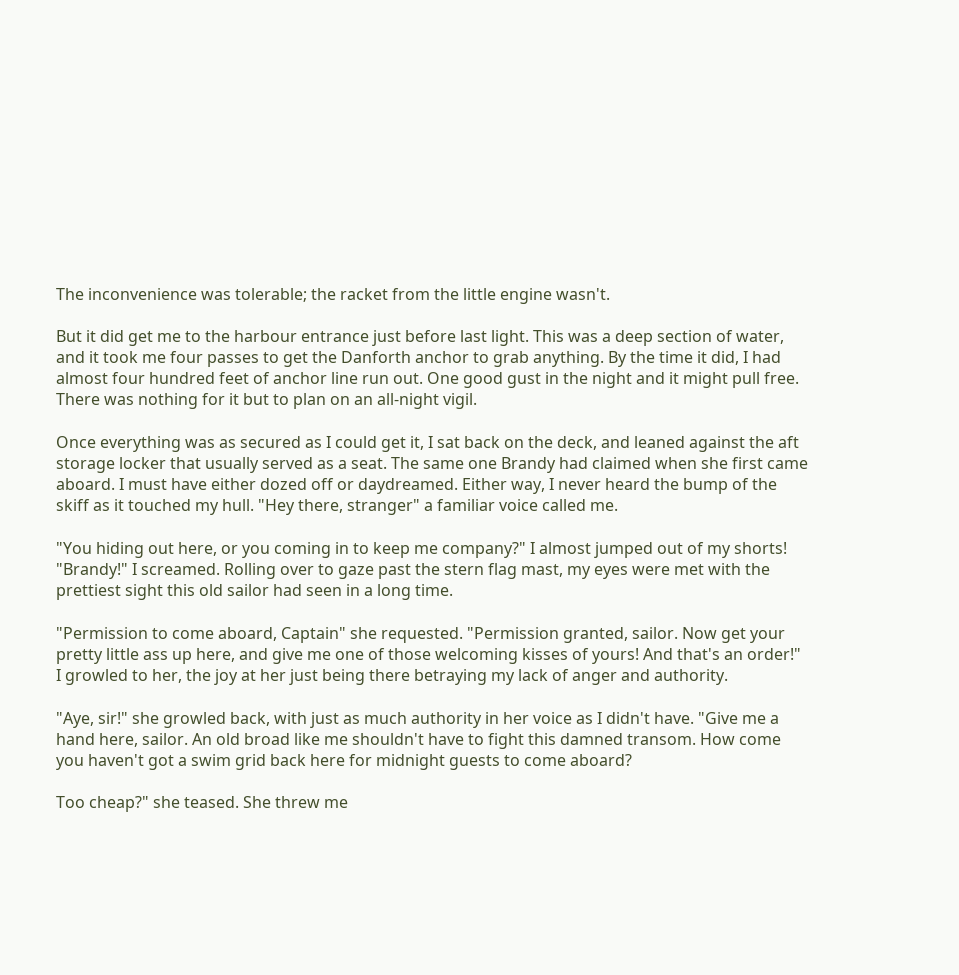The inconvenience was tolerable; the racket from the little engine wasn't.

But it did get me to the harbour entrance just before last light. This was a deep section of water, and it took me four passes to get the Danforth anchor to grab anything. By the time it did, I had almost four hundred feet of anchor line run out. One good gust in the night and it might pull free. There was nothing for it but to plan on an all-night vigil.

Once everything was as secured as I could get it, I sat back on the deck, and leaned against the aft storage locker that usually served as a seat. The same one Brandy had claimed when she first came aboard. I must have either dozed off or daydreamed. Either way, I never heard the bump of the skiff as it touched my hull. "Hey there, stranger" a familiar voice called me.

"You hiding out here, or you coming in to keep me company?" I almost jumped out of my shorts! "Brandy!" I screamed. Rolling over to gaze past the stern flag mast, my eyes were met with the prettiest sight this old sailor had seen in a long time.

"Permission to come aboard, Captain" she requested. "Permission granted, sailor. Now get your pretty little ass up here, and give me one of those welcoming kisses of yours! And that's an order!" I growled to her, the joy at her just being there betraying my lack of anger and authority.

"Aye, sir!" she growled back, with just as much authority in her voice as I didn't have. "Give me a hand here, sailor. An old broad like me shouldn't have to fight this damned transom. How come you haven't got a swim grid back here for midnight guests to come aboard?

Too cheap?" she teased. She threw me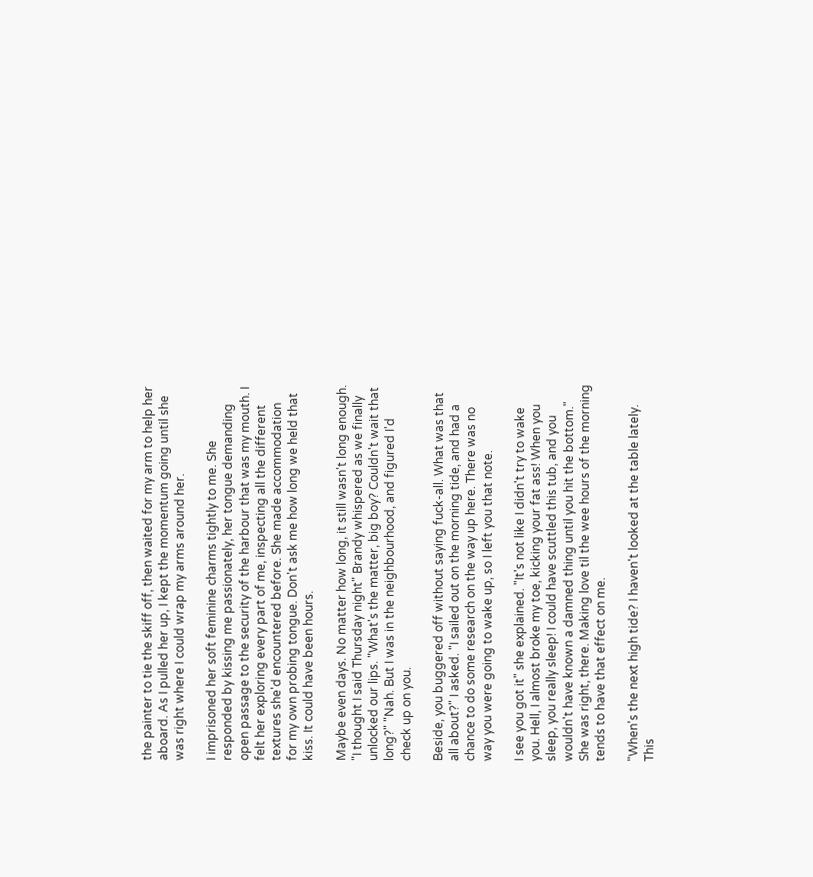the painter to tie the skiff off, then waited for my arm to help her aboard. As I pulled her up, I kept the momentum going until she was right where I could wrap my arms around her.

I imprisoned her soft feminine charms tightly to me. She responded by kissing me passionately, her tongue demanding open passage to the security of the harbour that was my mouth. I felt her exploring every part of me, inspecting all the different textures she'd encountered before. She made accommodation for my own probing tongue. Don't ask me how long we held that kiss. It could have been hours.

Maybe even days. No matter how long, it still wasn't long enough. "I thought I said Thursday night" Brandy whispered as we finally unlocked our lips. "What's the matter, big boy? Couldn't wait that long?" "Nah. But I was in the neighbourhood, and figured I'd check up on you.

Beside, you buggered off without saying fuck-all. What was that all about?" I asked. "I sailed out on the morning tide, and had a chance to do some research on the way up here. There was no way you were going to wake up, so I left you that note.

I see you got it" she explained. "It's not like I didn't try to wake you. Hell, I almost broke my toe, kicking your fat ass! When you sleep, you really sleep! I could have scuttled this tub, and you wouldn't have known a damned thing until you hit the bottom." She was right, there. Making love til the wee hours of the morning tends to have that effect on me.

"When's the next high tide? I haven't looked at the table lately. This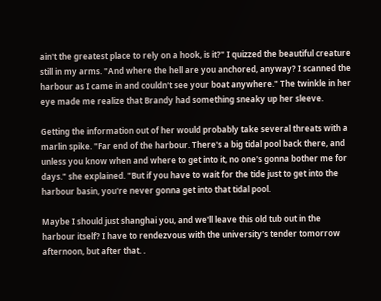ain't the greatest place to rely on a hook, is it?" I quizzed the beautiful creature still in my arms. "And where the hell are you anchored, anyway? I scanned the harbour as I came in and couldn't see your boat anywhere." The twinkle in her eye made me realize that Brandy had something sneaky up her sleeve.

Getting the information out of her would probably take several threats with a marlin spike. "Far end of the harbour. There's a big tidal pool back there, and unless you know when and where to get into it, no one's gonna bother me for days." she explained. "But if you have to wait for the tide just to get into the harbour basin, you're never gonna get into that tidal pool.

Maybe I should just shanghai you, and we'll leave this old tub out in the harbour itself? I have to rendezvous with the university's tender tomorrow afternoon, but after that. .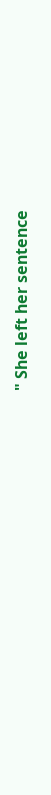" She left her sentence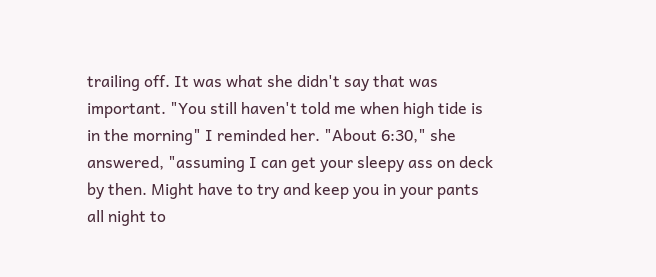trailing off. It was what she didn't say that was important. "You still haven't told me when high tide is in the morning" I reminded her. "About 6:30," she answered, "assuming I can get your sleepy ass on deck by then. Might have to try and keep you in your pants all night to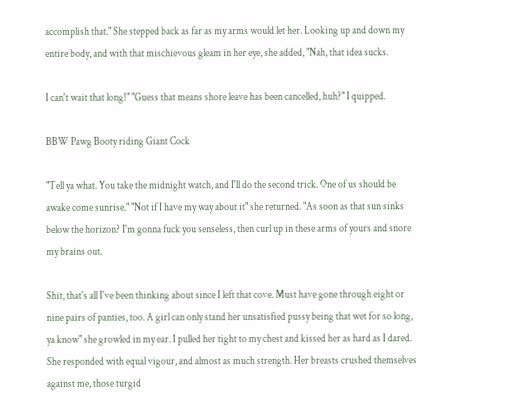accomplish that." She stepped back as far as my arms would let her. Looking up and down my entire body, and with that mischievous gleam in her eye, she added, "Nah, that idea sucks.

I can't wait that long!" "Guess that means shore leave has been cancelled, huh?" I quipped.

BBW Pawg Booty riding Giant Cock

"Tell ya what. You take the midnight watch, and I'll do the second trick. One of us should be awake come sunrise." "Not if I have my way about it" she returned. "As soon as that sun sinks below the horizon? I'm gonna fuck you senseless, then curl up in these arms of yours and snore my brains out.

Shit, that's all I've been thinking about since I left that cove. Must have gone through eight or nine pairs of panties, too. A girl can only stand her unsatisfied pussy being that wet for so long, ya know" she growled in my ear. I pulled her tight to my chest and kissed her as hard as I dared. She responded with equal vigour, and almost as much strength. Her breasts crushed themselves against me, those turgid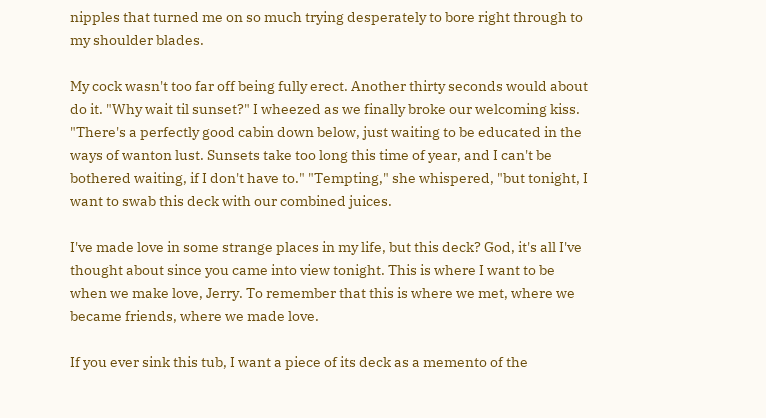nipples that turned me on so much trying desperately to bore right through to my shoulder blades.

My cock wasn't too far off being fully erect. Another thirty seconds would about do it. "Why wait til sunset?" I wheezed as we finally broke our welcoming kiss. "There's a perfectly good cabin down below, just waiting to be educated in the ways of wanton lust. Sunsets take too long this time of year, and I can't be bothered waiting, if I don't have to." "Tempting," she whispered, "but tonight, I want to swab this deck with our combined juices.

I've made love in some strange places in my life, but this deck? God, it's all I've thought about since you came into view tonight. This is where I want to be when we make love, Jerry. To remember that this is where we met, where we became friends, where we made love.

If you ever sink this tub, I want a piece of its deck as a memento of the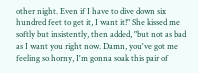other night. Even if I have to dive down six hundred feet to get it, I want it!" She kissed me softly but insistently, then added, "but not as bad as I want you right now. Damn, you've got me feeling so horny, I'm gonna soak this pair of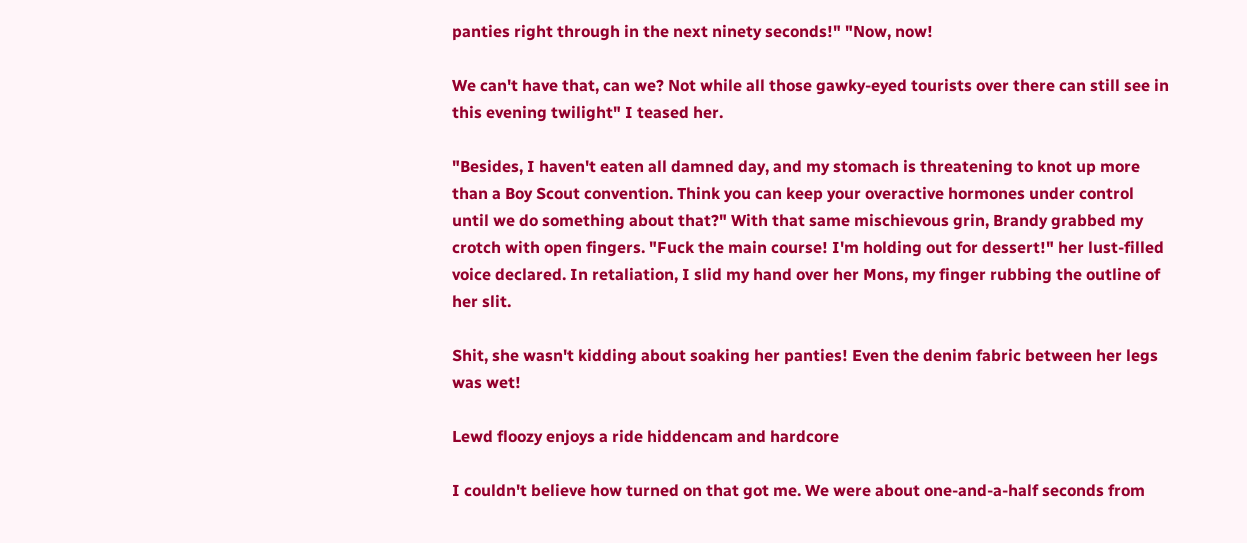panties right through in the next ninety seconds!" "Now, now!

We can't have that, can we? Not while all those gawky-eyed tourists over there can still see in this evening twilight" I teased her.

"Besides, I haven't eaten all damned day, and my stomach is threatening to knot up more than a Boy Scout convention. Think you can keep your overactive hormones under control until we do something about that?" With that same mischievous grin, Brandy grabbed my crotch with open fingers. "Fuck the main course! I'm holding out for dessert!" her lust-filled voice declared. In retaliation, I slid my hand over her Mons, my finger rubbing the outline of her slit.

Shit, she wasn't kidding about soaking her panties! Even the denim fabric between her legs was wet!

Lewd floozy enjoys a ride hiddencam and hardcore

I couldn't believe how turned on that got me. We were about one-and-a-half seconds from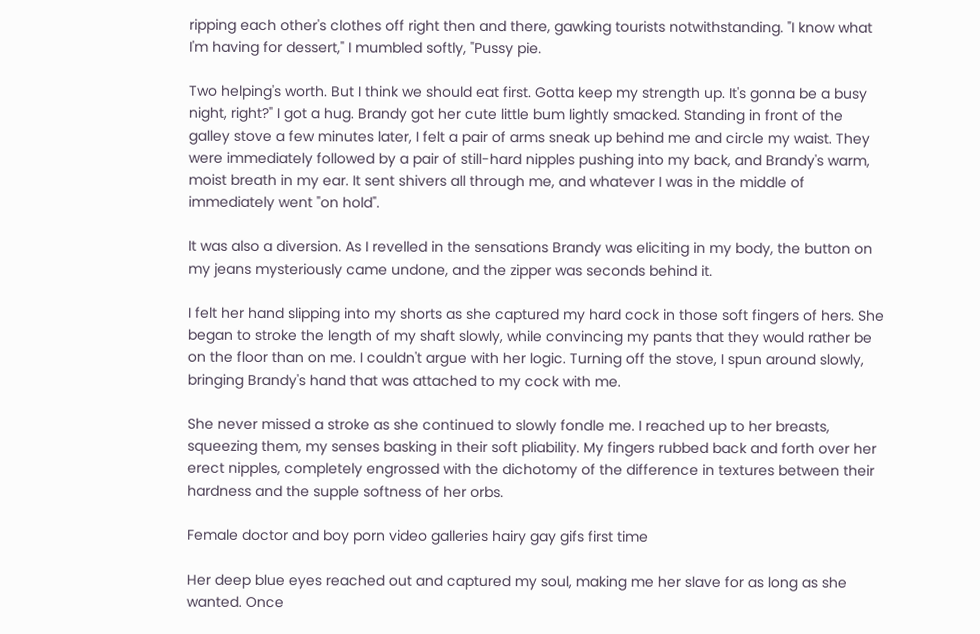ripping each other's clothes off right then and there, gawking tourists notwithstanding. "I know what I'm having for dessert," I mumbled softly, "Pussy pie.

Two helping's worth. But I think we should eat first. Gotta keep my strength up. It's gonna be a busy night, right?" I got a hug. Brandy got her cute little bum lightly smacked. Standing in front of the galley stove a few minutes later, I felt a pair of arms sneak up behind me and circle my waist. They were immediately followed by a pair of still-hard nipples pushing into my back, and Brandy's warm, moist breath in my ear. It sent shivers all through me, and whatever I was in the middle of immediately went "on hold".

It was also a diversion. As I revelled in the sensations Brandy was eliciting in my body, the button on my jeans mysteriously came undone, and the zipper was seconds behind it.

I felt her hand slipping into my shorts as she captured my hard cock in those soft fingers of hers. She began to stroke the length of my shaft slowly, while convincing my pants that they would rather be on the floor than on me. I couldn't argue with her logic. Turning off the stove, I spun around slowly, bringing Brandy's hand that was attached to my cock with me.

She never missed a stroke as she continued to slowly fondle me. I reached up to her breasts, squeezing them, my senses basking in their soft pliability. My fingers rubbed back and forth over her erect nipples, completely engrossed with the dichotomy of the difference in textures between their hardness and the supple softness of her orbs.

Female doctor and boy porn video galleries hairy gay gifs first time

Her deep blue eyes reached out and captured my soul, making me her slave for as long as she wanted. Once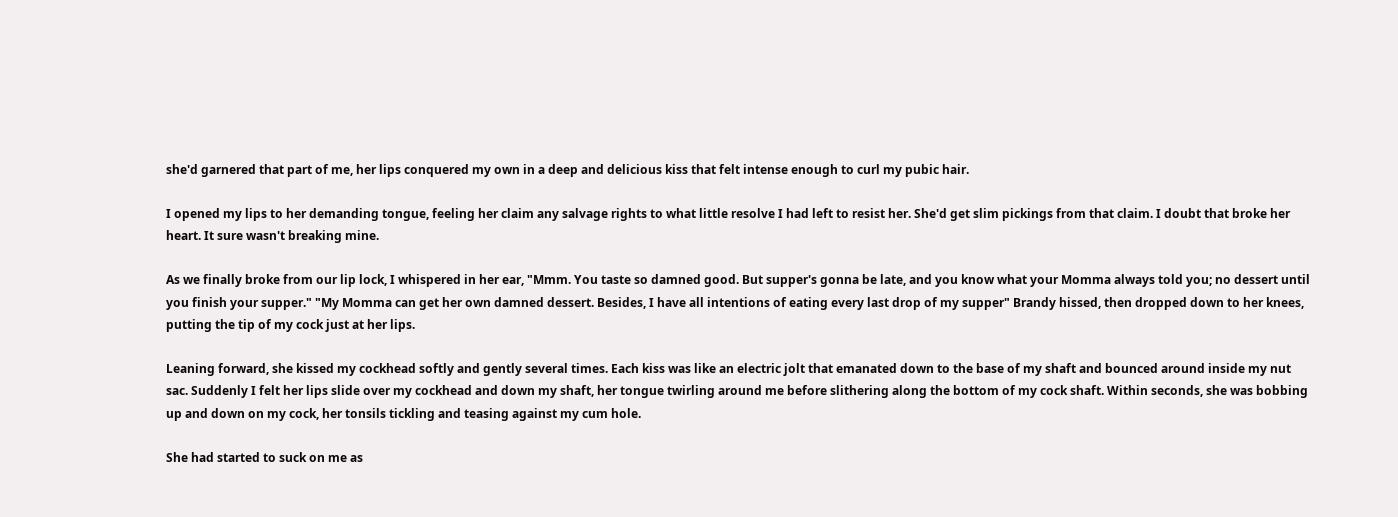she'd garnered that part of me, her lips conquered my own in a deep and delicious kiss that felt intense enough to curl my pubic hair.

I opened my lips to her demanding tongue, feeling her claim any salvage rights to what little resolve I had left to resist her. She'd get slim pickings from that claim. I doubt that broke her heart. It sure wasn't breaking mine.

As we finally broke from our lip lock, I whispered in her ear, "Mmm. You taste so damned good. But supper's gonna be late, and you know what your Momma always told you; no dessert until you finish your supper." "My Momma can get her own damned dessert. Besides, I have all intentions of eating every last drop of my supper" Brandy hissed, then dropped down to her knees, putting the tip of my cock just at her lips.

Leaning forward, she kissed my cockhead softly and gently several times. Each kiss was like an electric jolt that emanated down to the base of my shaft and bounced around inside my nut sac. Suddenly I felt her lips slide over my cockhead and down my shaft, her tongue twirling around me before slithering along the bottom of my cock shaft. Within seconds, she was bobbing up and down on my cock, her tonsils tickling and teasing against my cum hole.

She had started to suck on me as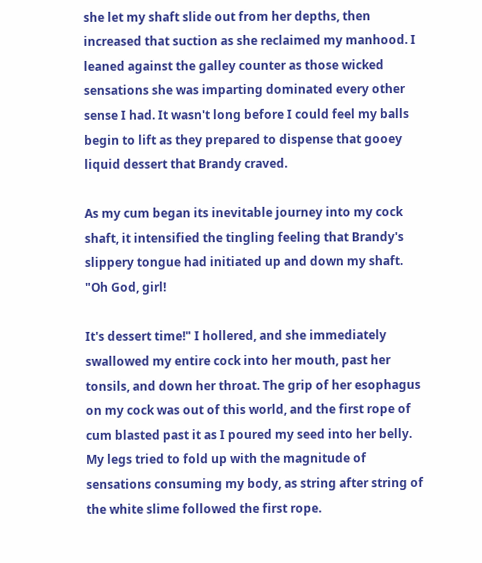she let my shaft slide out from her depths, then increased that suction as she reclaimed my manhood. I leaned against the galley counter as those wicked sensations she was imparting dominated every other sense I had. It wasn't long before I could feel my balls begin to lift as they prepared to dispense that gooey liquid dessert that Brandy craved.

As my cum began its inevitable journey into my cock shaft, it intensified the tingling feeling that Brandy's slippery tongue had initiated up and down my shaft. "Oh God, girl!

It's dessert time!" I hollered, and she immediately swallowed my entire cock into her mouth, past her tonsils, and down her throat. The grip of her esophagus on my cock was out of this world, and the first rope of cum blasted past it as I poured my seed into her belly. My legs tried to fold up with the magnitude of sensations consuming my body, as string after string of the white slime followed the first rope.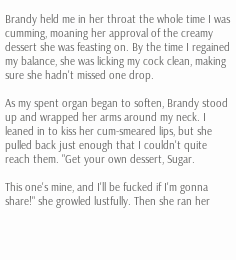Brandy held me in her throat the whole time I was cumming, moaning her approval of the creamy dessert she was feasting on. By the time I regained my balance, she was licking my cock clean, making sure she hadn't missed one drop.

As my spent organ began to soften, Brandy stood up and wrapped her arms around my neck. I leaned in to kiss her cum-smeared lips, but she pulled back just enough that I couldn't quite reach them. "Get your own dessert, Sugar.

This one's mine, and I'll be fucked if I'm gonna share!" she growled lustfully. Then she ran her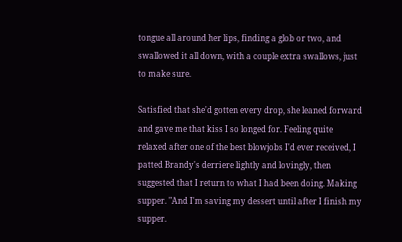tongue all around her lips, finding a glob or two, and swallowed it all down, with a couple extra swallows, just to make sure.

Satisfied that she'd gotten every drop, she leaned forward and gave me that kiss I so longed for. Feeling quite relaxed after one of the best blowjobs I'd ever received, I patted Brandy's derriere lightly and lovingly, then suggested that I return to what I had been doing. Making supper. "And I'm saving my dessert until after I finish my supper.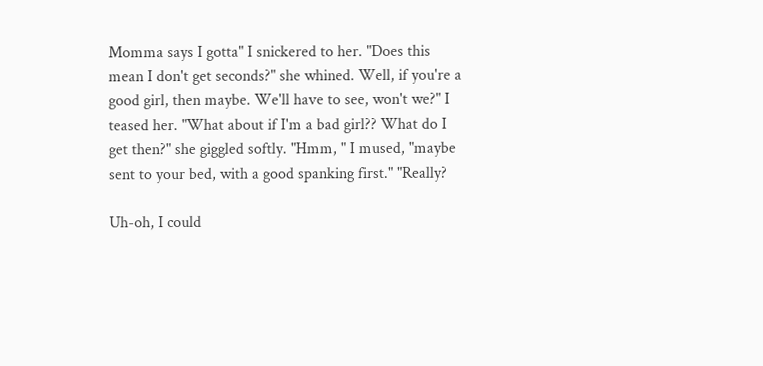Momma says I gotta" I snickered to her. "Does this mean I don't get seconds?" she whined. Well, if you're a good girl, then maybe. We'll have to see, won't we?" I teased her. "What about if I'm a bad girl?? What do I get then?" she giggled softly. "Hmm, " I mused, "maybe sent to your bed, with a good spanking first." "Really?

Uh-oh, I could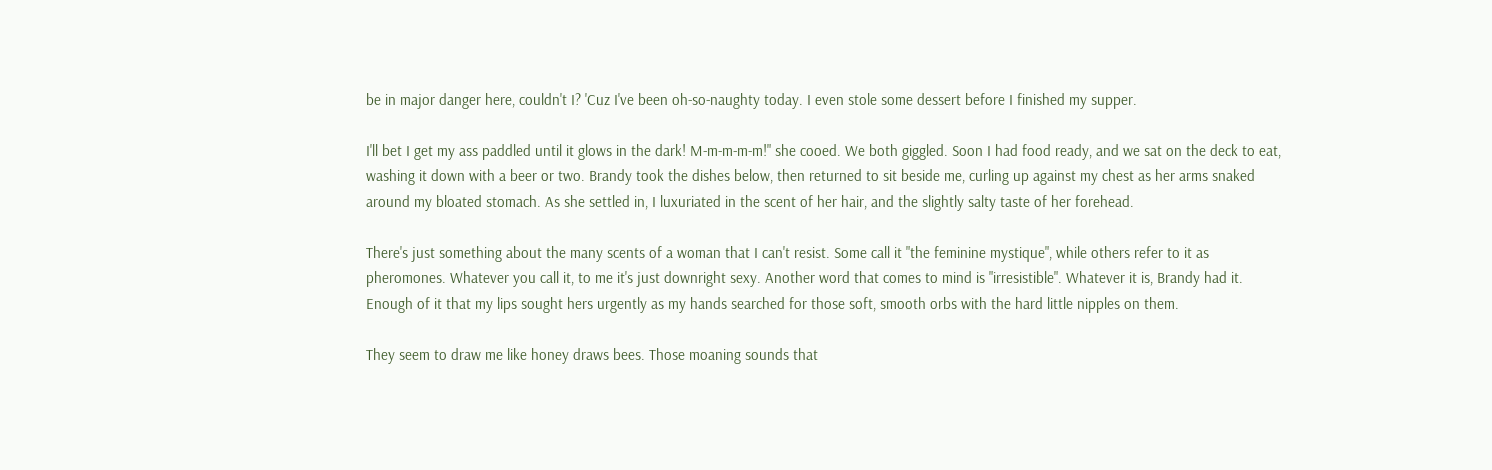be in major danger here, couldn't I? 'Cuz I've been oh-so-naughty today. I even stole some dessert before I finished my supper.

I'll bet I get my ass paddled until it glows in the dark! M-m-m-m-m!" she cooed. We both giggled. Soon I had food ready, and we sat on the deck to eat, washing it down with a beer or two. Brandy took the dishes below, then returned to sit beside me, curling up against my chest as her arms snaked around my bloated stomach. As she settled in, I luxuriated in the scent of her hair, and the slightly salty taste of her forehead.

There's just something about the many scents of a woman that I can't resist. Some call it "the feminine mystique", while others refer to it as pheromones. Whatever you call it, to me it's just downright sexy. Another word that comes to mind is "irresistible". Whatever it is, Brandy had it. Enough of it that my lips sought hers urgently as my hands searched for those soft, smooth orbs with the hard little nipples on them.

They seem to draw me like honey draws bees. Those moaning sounds that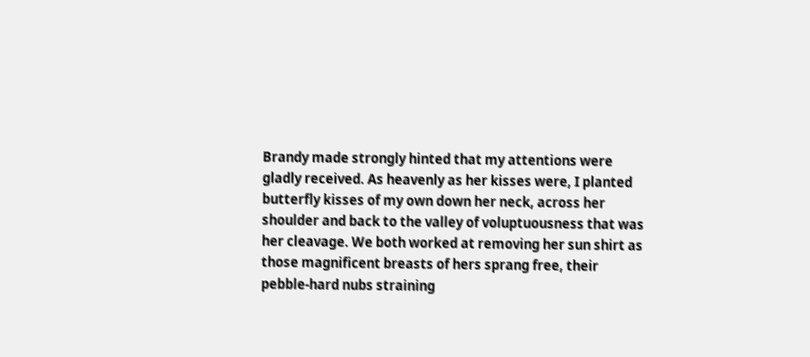Brandy made strongly hinted that my attentions were gladly received. As heavenly as her kisses were, I planted butterfly kisses of my own down her neck, across her shoulder and back to the valley of voluptuousness that was her cleavage. We both worked at removing her sun shirt as those magnificent breasts of hers sprang free, their pebble-hard nubs straining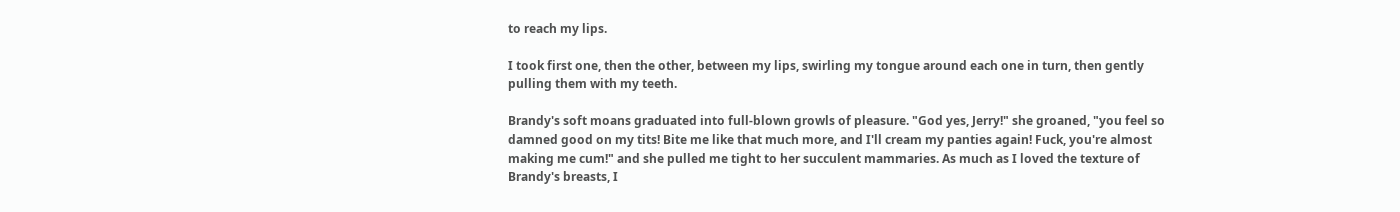to reach my lips.

I took first one, then the other, between my lips, swirling my tongue around each one in turn, then gently pulling them with my teeth.

Brandy's soft moans graduated into full-blown growls of pleasure. "God yes, Jerry!" she groaned, "you feel so damned good on my tits! Bite me like that much more, and I'll cream my panties again! Fuck, you're almost making me cum!" and she pulled me tight to her succulent mammaries. As much as I loved the texture of Brandy's breasts, I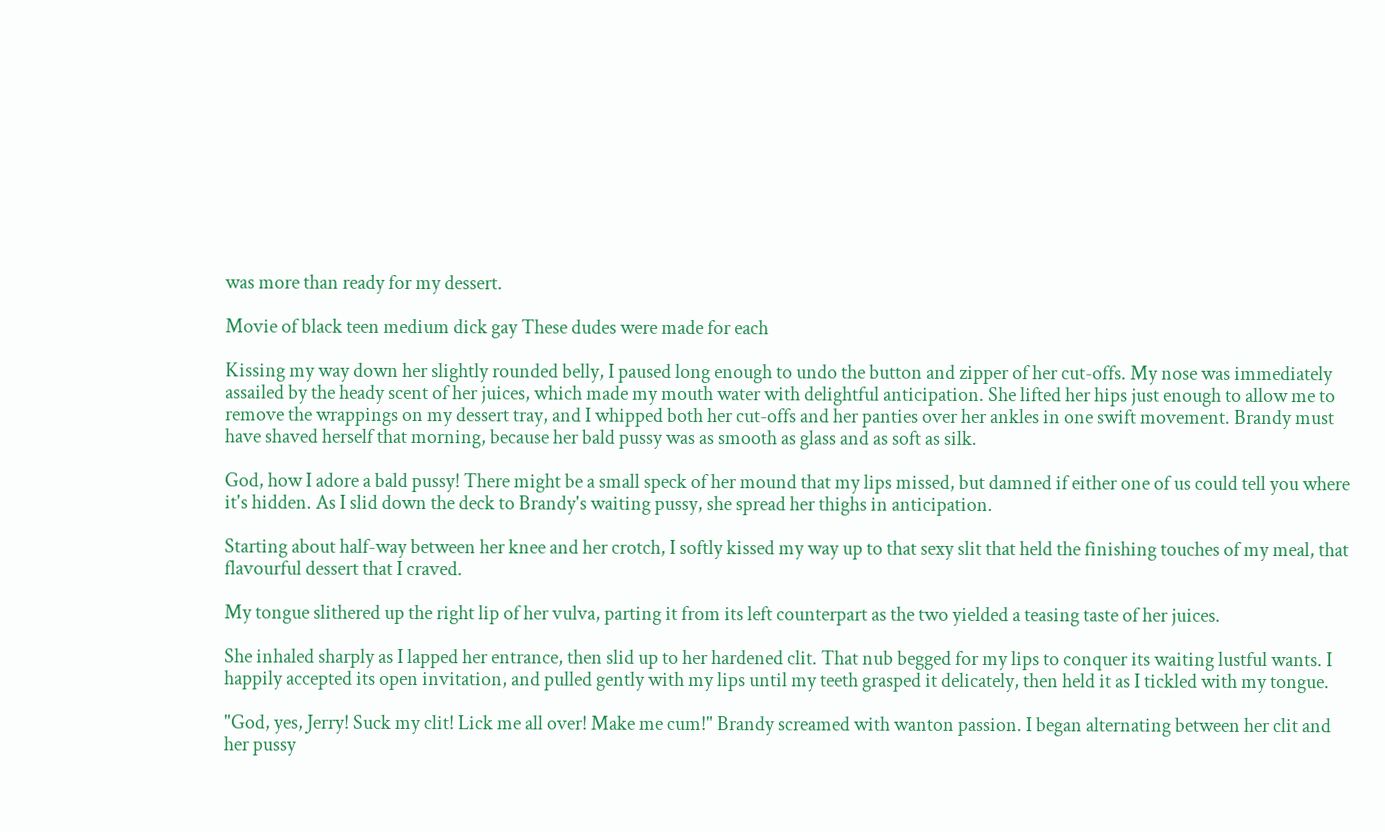was more than ready for my dessert.

Movie of black teen medium dick gay These dudes were made for each

Kissing my way down her slightly rounded belly, I paused long enough to undo the button and zipper of her cut-offs. My nose was immediately assailed by the heady scent of her juices, which made my mouth water with delightful anticipation. She lifted her hips just enough to allow me to remove the wrappings on my dessert tray, and I whipped both her cut-offs and her panties over her ankles in one swift movement. Brandy must have shaved herself that morning, because her bald pussy was as smooth as glass and as soft as silk.

God, how I adore a bald pussy! There might be a small speck of her mound that my lips missed, but damned if either one of us could tell you where it's hidden. As I slid down the deck to Brandy's waiting pussy, she spread her thighs in anticipation.

Starting about half-way between her knee and her crotch, I softly kissed my way up to that sexy slit that held the finishing touches of my meal, that flavourful dessert that I craved.

My tongue slithered up the right lip of her vulva, parting it from its left counterpart as the two yielded a teasing taste of her juices.

She inhaled sharply as I lapped her entrance, then slid up to her hardened clit. That nub begged for my lips to conquer its waiting lustful wants. I happily accepted its open invitation, and pulled gently with my lips until my teeth grasped it delicately, then held it as I tickled with my tongue.

"God, yes, Jerry! Suck my clit! Lick me all over! Make me cum!" Brandy screamed with wanton passion. I began alternating between her clit and her pussy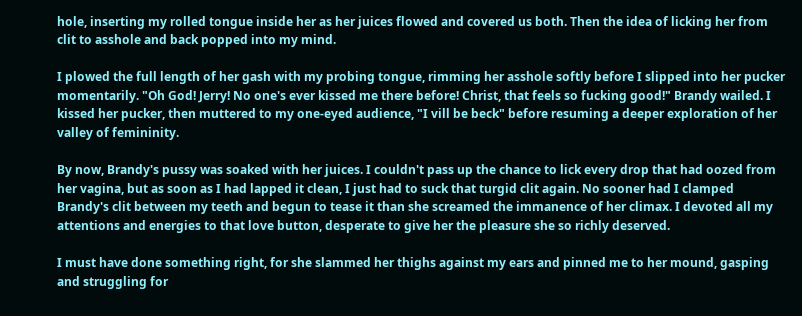hole, inserting my rolled tongue inside her as her juices flowed and covered us both. Then the idea of licking her from clit to asshole and back popped into my mind.

I plowed the full length of her gash with my probing tongue, rimming her asshole softly before I slipped into her pucker momentarily. "Oh God! Jerry! No one's ever kissed me there before! Christ, that feels so fucking good!" Brandy wailed. I kissed her pucker, then muttered to my one-eyed audience, "I vill be beck" before resuming a deeper exploration of her valley of femininity.

By now, Brandy's pussy was soaked with her juices. I couldn't pass up the chance to lick every drop that had oozed from her vagina, but as soon as I had lapped it clean, I just had to suck that turgid clit again. No sooner had I clamped Brandy's clit between my teeth and begun to tease it than she screamed the immanence of her climax. I devoted all my attentions and energies to that love button, desperate to give her the pleasure she so richly deserved.

I must have done something right, for she slammed her thighs against my ears and pinned me to her mound, gasping and struggling for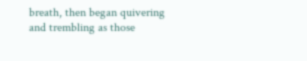breath, then began quivering and trembling as those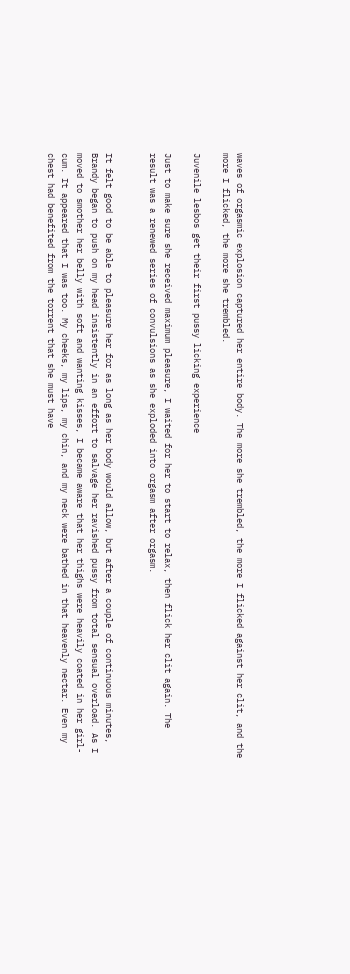waves of orgasmic explosion captured her entire body. The more she trembled, the more I flicked against her clit, and the more I flicked, the more she trembled.

Juvenile lesbos get their first pussy licking experience

Just to make sure she received maximum pleasure, I waited for her to start to relax, then flick her clit again. The result was a renewed series of convulsions as she exploded into orgasm after orgasm.


It felt good to be able to pleasure her for as long as her body would allow, but after a couple of continuous minutes, Brandy began to push on my head insistently in an effort to salvage her ravished pussy from total sensual overload. As I moved to smother her belly with soft and wanting kisses, I became aware that her thighs were heavily coated in her girl-cum. It appeared that I was too. My cheeks, my lips, my chin, and my neck were bathed in that heavenly nectar. Even my chest had benefited from the torrent that she must have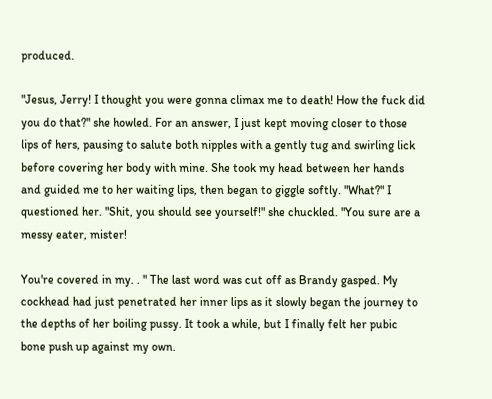produced.

"Jesus, Jerry! I thought you were gonna climax me to death! How the fuck did you do that?" she howled. For an answer, I just kept moving closer to those lips of hers, pausing to salute both nipples with a gently tug and swirling lick before covering her body with mine. She took my head between her hands and guided me to her waiting lips, then began to giggle softly. "What?" I questioned her. "Shit, you should see yourself!" she chuckled. "You sure are a messy eater, mister!

You're covered in my. . " The last word was cut off as Brandy gasped. My cockhead had just penetrated her inner lips as it slowly began the journey to the depths of her boiling pussy. It took a while, but I finally felt her pubic bone push up against my own.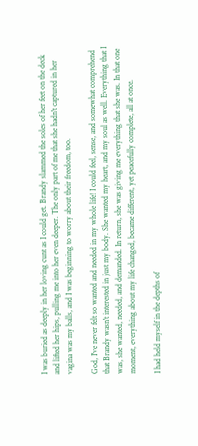I was buried as deeply in her loving cunt as I could get. Brandy slammed the soles of her feet on the deck and lifted her hips, pulling me into her even deeper. The only part of me that she hadn't captured in her vagina was my balls, and I was beginning to worry about their freedom, too.

God, I've never felt so wanted and needed in my whole life! I could feel, sense, and somewhat comprehend that Brandy wasn't interested in just my body. She wanted my heart, and my soul as well. Everything that I was, she wanted, needed, and demanded. In return, she was giving me everything that she was. In that one moment, everything about my life changed, became different, yet peacefully complete, all at once.

I had held myself in the depths of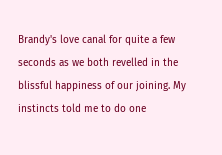Brandy's love canal for quite a few seconds as we both revelled in the blissful happiness of our joining. My instincts told me to do one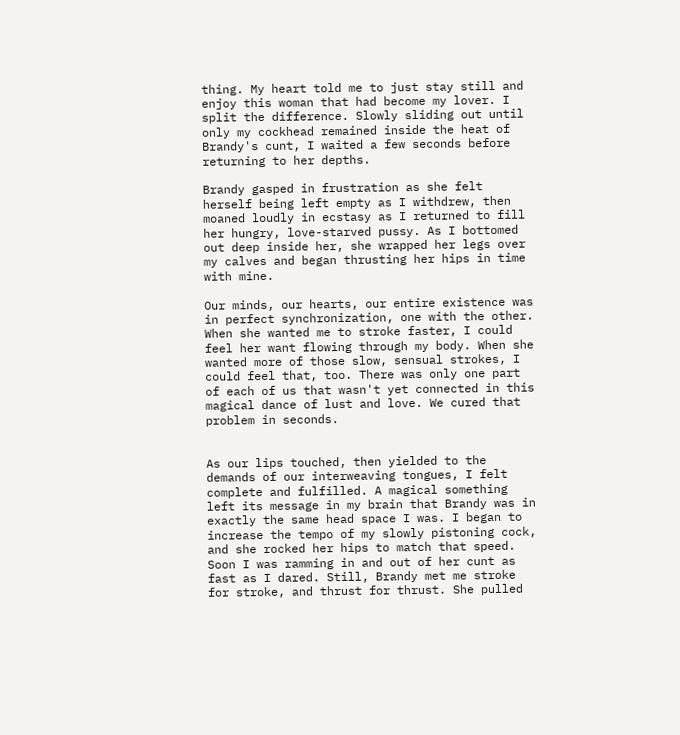thing. My heart told me to just stay still and enjoy this woman that had become my lover. I split the difference. Slowly sliding out until only my cockhead remained inside the heat of Brandy's cunt, I waited a few seconds before returning to her depths.

Brandy gasped in frustration as she felt herself being left empty as I withdrew, then moaned loudly in ecstasy as I returned to fill her hungry, love-starved pussy. As I bottomed out deep inside her, she wrapped her legs over my calves and began thrusting her hips in time with mine.

Our minds, our hearts, our entire existence was in perfect synchronization, one with the other. When she wanted me to stroke faster, I could feel her want flowing through my body. When she wanted more of those slow, sensual strokes, I could feel that, too. There was only one part of each of us that wasn't yet connected in this magical dance of lust and love. We cured that problem in seconds.


As our lips touched, then yielded to the demands of our interweaving tongues, I felt complete and fulfilled. A magical something left its message in my brain that Brandy was in exactly the same head space I was. I began to increase the tempo of my slowly pistoning cock, and she rocked her hips to match that speed. Soon I was ramming in and out of her cunt as fast as I dared. Still, Brandy met me stroke for stroke, and thrust for thrust. She pulled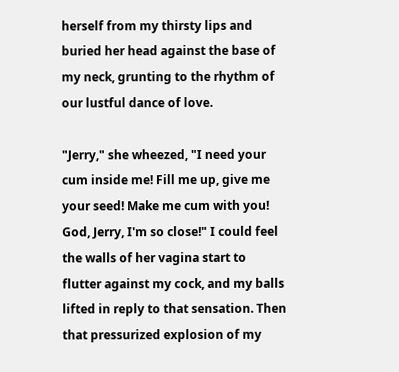herself from my thirsty lips and buried her head against the base of my neck, grunting to the rhythm of our lustful dance of love.

"Jerry," she wheezed, "I need your cum inside me! Fill me up, give me your seed! Make me cum with you! God, Jerry, I'm so close!" I could feel the walls of her vagina start to flutter against my cock, and my balls lifted in reply to that sensation. Then that pressurized explosion of my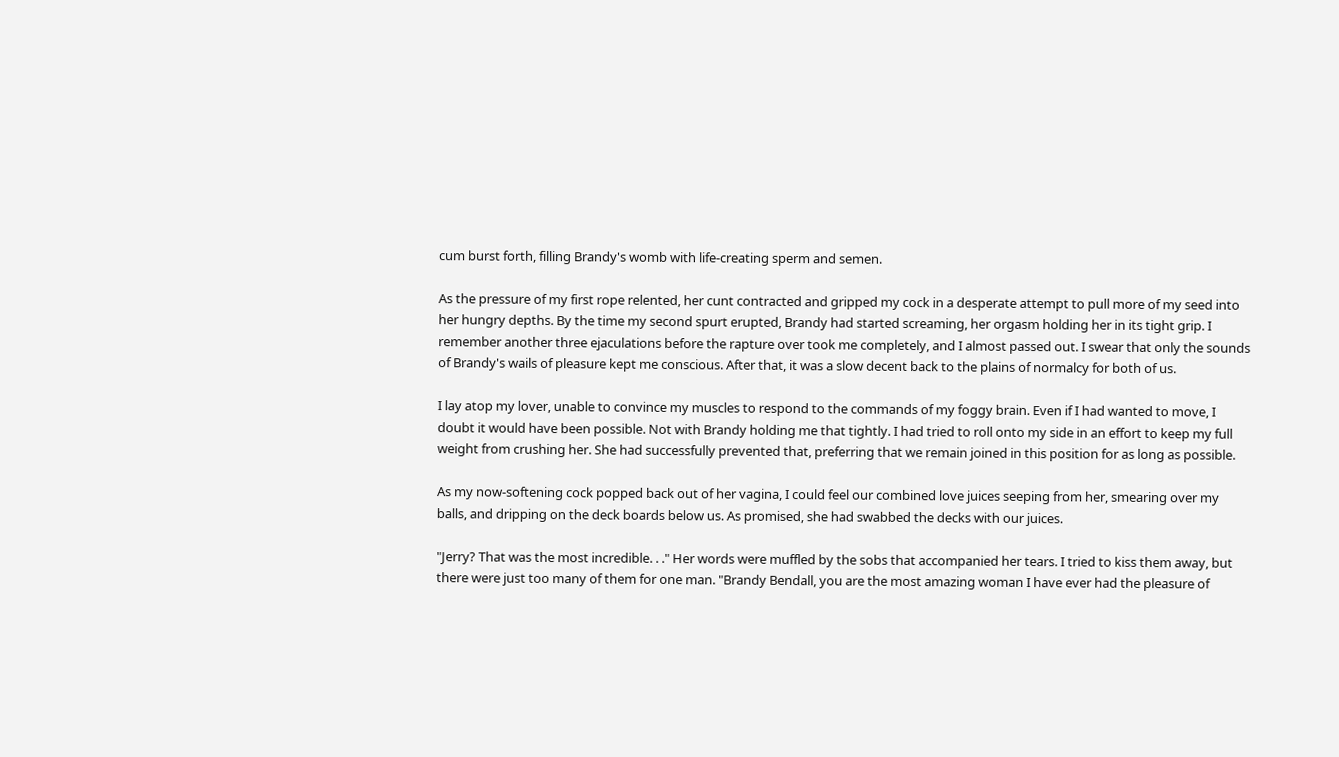cum burst forth, filling Brandy's womb with life-creating sperm and semen.

As the pressure of my first rope relented, her cunt contracted and gripped my cock in a desperate attempt to pull more of my seed into her hungry depths. By the time my second spurt erupted, Brandy had started screaming, her orgasm holding her in its tight grip. I remember another three ejaculations before the rapture over took me completely, and I almost passed out. I swear that only the sounds of Brandy's wails of pleasure kept me conscious. After that, it was a slow decent back to the plains of normalcy for both of us.

I lay atop my lover, unable to convince my muscles to respond to the commands of my foggy brain. Even if I had wanted to move, I doubt it would have been possible. Not with Brandy holding me that tightly. I had tried to roll onto my side in an effort to keep my full weight from crushing her. She had successfully prevented that, preferring that we remain joined in this position for as long as possible.

As my now-softening cock popped back out of her vagina, I could feel our combined love juices seeping from her, smearing over my balls, and dripping on the deck boards below us. As promised, she had swabbed the decks with our juices.

"Jerry? That was the most incredible. . ." Her words were muffled by the sobs that accompanied her tears. I tried to kiss them away, but there were just too many of them for one man. "Brandy Bendall, you are the most amazing woman I have ever had the pleasure of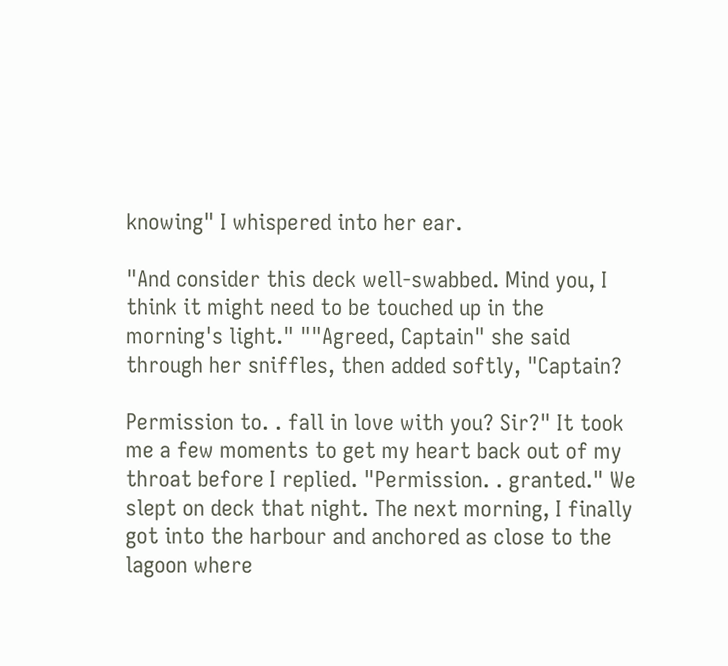knowing" I whispered into her ear.

"And consider this deck well-swabbed. Mind you, I think it might need to be touched up in the morning's light." ""Agreed, Captain" she said through her sniffles, then added softly, "Captain?

Permission to. . fall in love with you? Sir?" It took me a few moments to get my heart back out of my throat before I replied. "Permission. . granted." We slept on deck that night. The next morning, I finally got into the harbour and anchored as close to the lagoon where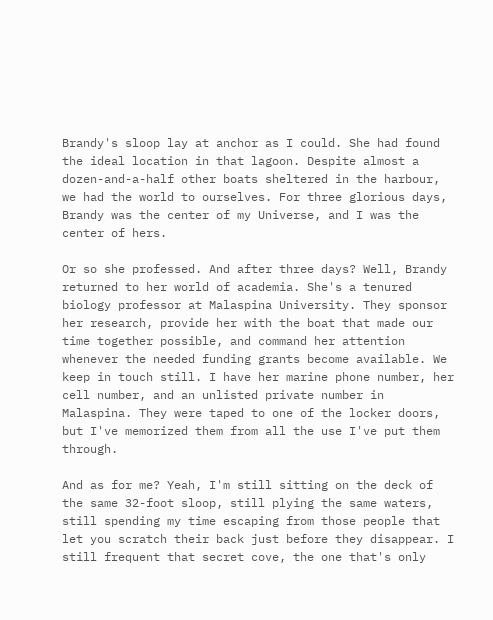Brandy's sloop lay at anchor as I could. She had found the ideal location in that lagoon. Despite almost a dozen-and-a-half other boats sheltered in the harbour, we had the world to ourselves. For three glorious days, Brandy was the center of my Universe, and I was the center of hers.

Or so she professed. And after three days? Well, Brandy returned to her world of academia. She's a tenured biology professor at Malaspina University. They sponsor her research, provide her with the boat that made our time together possible, and command her attention whenever the needed funding grants become available. We keep in touch still. I have her marine phone number, her cell number, and an unlisted private number in Malaspina. They were taped to one of the locker doors, but I've memorized them from all the use I've put them through.

And as for me? Yeah, I'm still sitting on the deck of the same 32-foot sloop, still plying the same waters, still spending my time escaping from those people that let you scratch their back just before they disappear. I still frequent that secret cove, the one that's only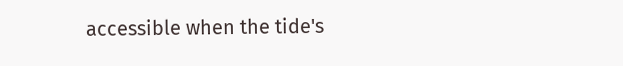accessible when the tide's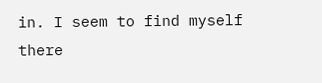in. I seem to find myself there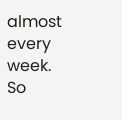almost every week. So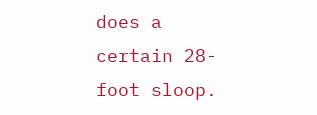does a certain 28-foot sloop.